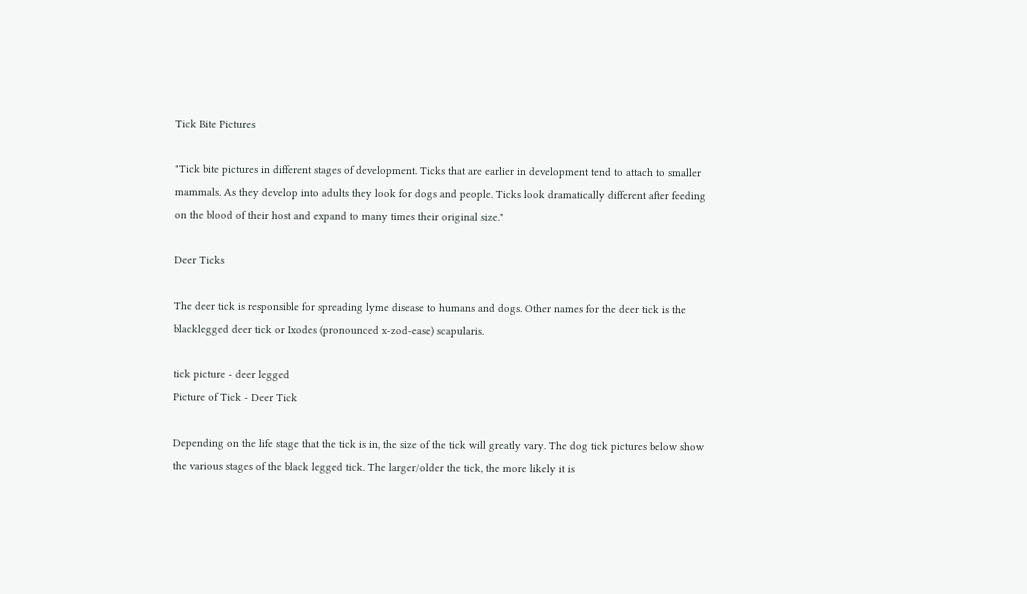Tick Bite Pictures

"Tick bite pictures in different stages of development. Ticks that are earlier in development tend to attach to smaller mammals. As they develop into adults they look for dogs and people. Ticks look dramatically different after feeding on the blood of their host and expand to many times their original size."

Deer Ticks

The deer tick is responsible for spreading lyme disease to humans and dogs. Other names for the deer tick is the blacklegged deer tick or Ixodes (pronounced x-zod-ease) scapularis.

tick picture - deer legged
Picture of Tick - Deer Tick

Depending on the life stage that the tick is in, the size of the tick will greatly vary. The dog tick pictures below show the various stages of the black legged tick. The larger/older the tick, the more likely it is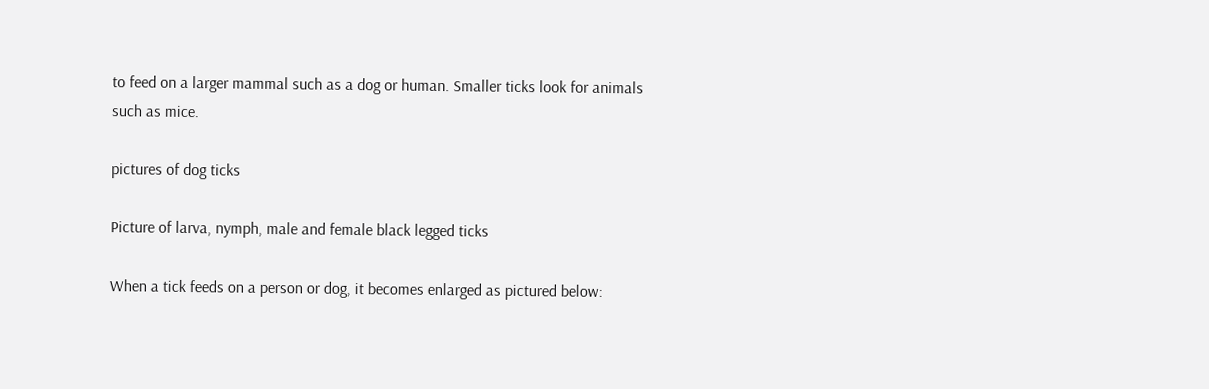to feed on a larger mammal such as a dog or human. Smaller ticks look for animals such as mice.

pictures of dog ticks

Picture of larva, nymph, male and female black legged ticks

When a tick feeds on a person or dog, it becomes enlarged as pictured below: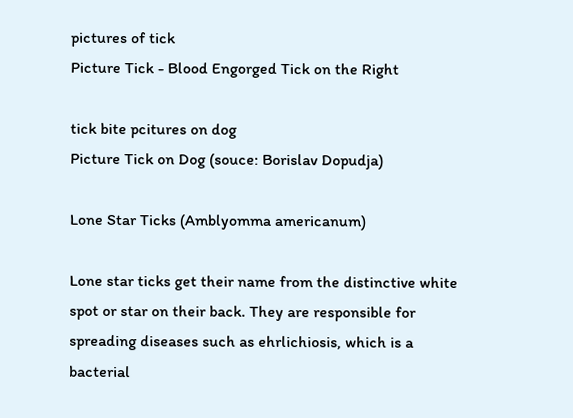pictures of tick
Picture Tick - Blood Engorged Tick on the Right

tick bite pcitures on dog
Picture Tick on Dog (souce: Borislav Dopudja)

Lone Star Ticks (Amblyomma americanum)

Lone star ticks get their name from the distinctive white spot or star on their back. They are responsible for spreading diseases such as ehrlichiosis, which is a bacterial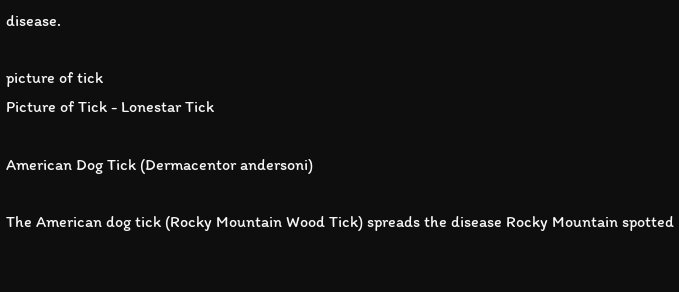disease.

picture of tick
Picture of Tick - Lonestar Tick

American Dog Tick (Dermacentor andersoni)

The American dog tick (Rocky Mountain Wood Tick) spreads the disease Rocky Mountain spotted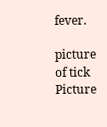fever.

picture of tick
Picture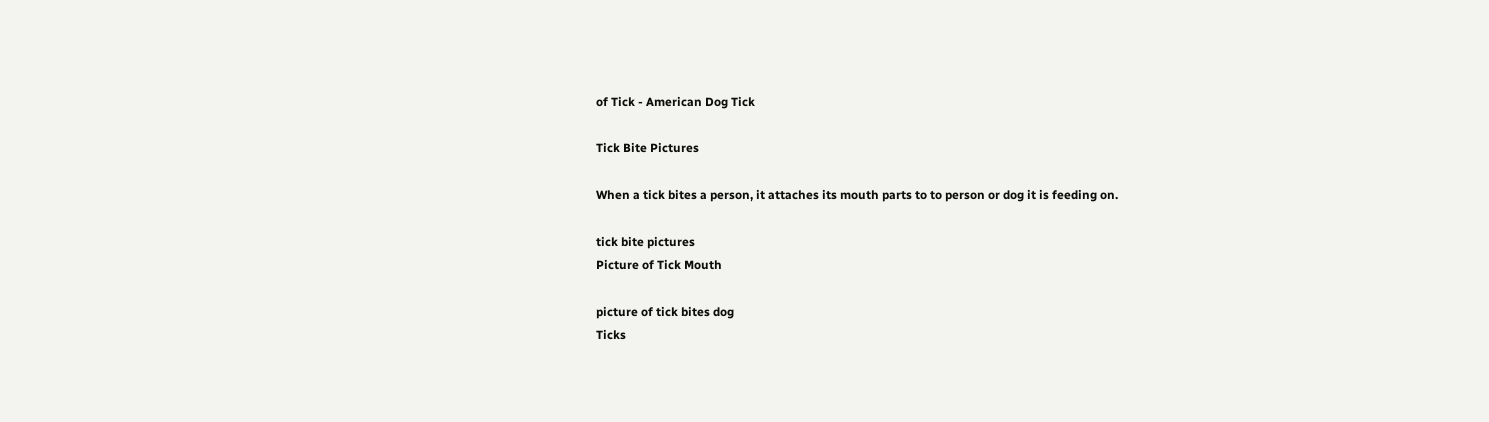of Tick - American Dog Tick

Tick Bite Pictures

When a tick bites a person, it attaches its mouth parts to to person or dog it is feeding on.

tick bite pictures
Picture of Tick Mouth

picture of tick bites dog
Ticks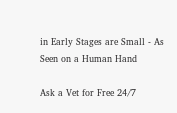in Early Stages are Small - As Seen on a Human Hand

Ask a Vet for Free 24/7